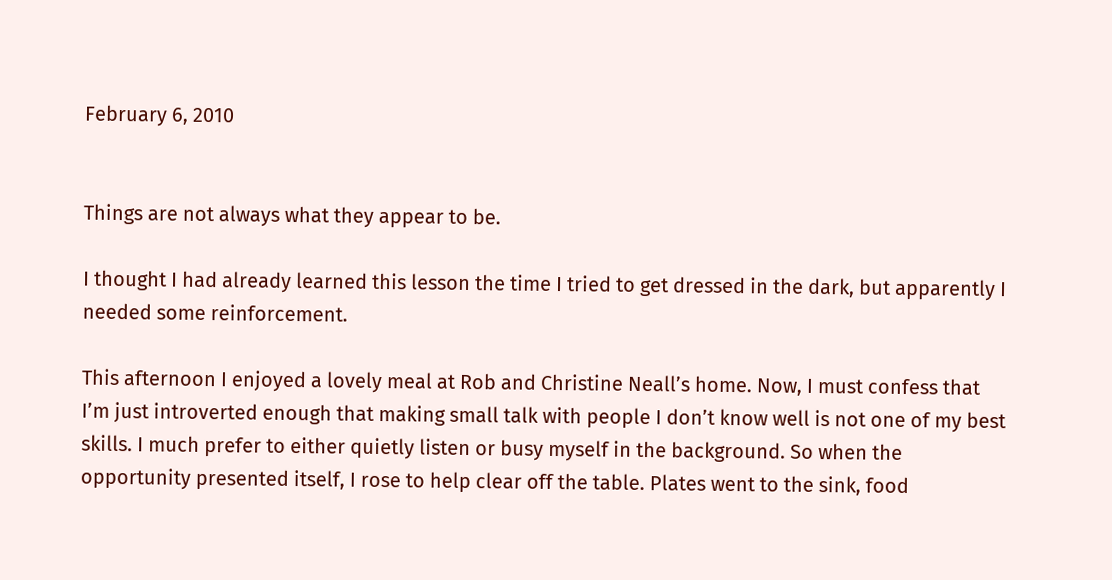February 6, 2010


Things are not always what they appear to be.

I thought I had already learned this lesson the time I tried to get dressed in the dark, but apparently I needed some reinforcement.

This afternoon I enjoyed a lovely meal at Rob and Christine Neall’s home. Now, I must confess that I’m just introverted enough that making small talk with people I don’t know well is not one of my best skills. I much prefer to either quietly listen or busy myself in the background. So when the opportunity presented itself, I rose to help clear off the table. Plates went to the sink, food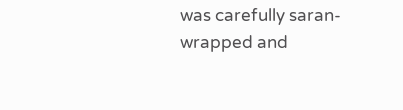was carefully saran-wrapped and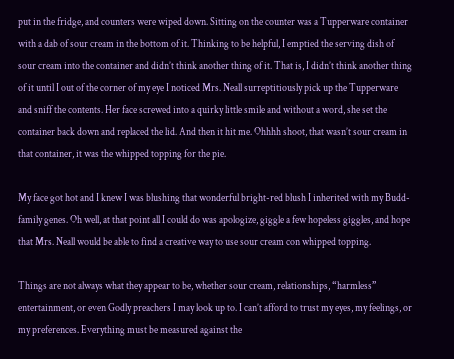put in the fridge, and counters were wiped down. Sitting on the counter was a Tupperware container with a dab of sour cream in the bottom of it. Thinking to be helpful, I emptied the serving dish of sour cream into the container and didn’t think another thing of it. That is, I didn’t think another thing of it until I out of the corner of my eye I noticed Mrs. Neall surreptitiously pick up the Tupperware and sniff the contents. Her face screwed into a quirky little smile and without a word, she set the container back down and replaced the lid. And then it hit me. Ohhhh shoot, that wasn’t sour cream in that container, it was the whipped topping for the pie.

My face got hot and I knew I was blushing that wonderful bright-red blush I inherited with my Budd-family genes. Oh well, at that point all I could do was apologize, giggle a few hopeless giggles, and hope that Mrs. Neall would be able to find a creative way to use sour cream con whipped topping.

Things are not always what they appear to be, whether sour cream, relationships, “harmless” entertainment, or even Godly preachers I may look up to. I can’t afford to trust my eyes, my feelings, or my preferences. Everything must be measured against the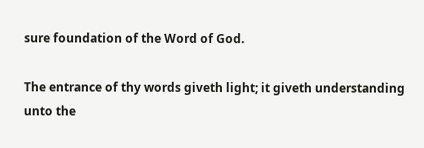sure foundation of the Word of God.

The entrance of thy words giveth light; it giveth understanding unto the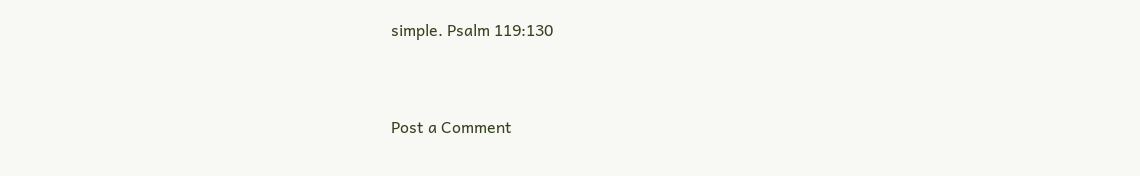simple. Psalm 119:130


Post a Comment